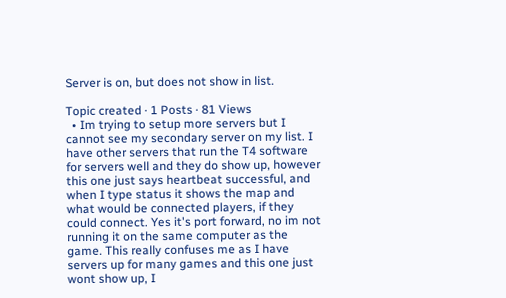Server is on, but does not show in list.

Topic created · 1 Posts · 81 Views
  • Im trying to setup more servers but I cannot see my secondary server on my list. I have other servers that run the T4 software for servers well and they do show up, however this one just says heartbeat successful, and when I type status it shows the map and what would be connected players, if they could connect. Yes it's port forward, no im not running it on the same computer as the game. This really confuses me as I have servers up for many games and this one just wont show up, I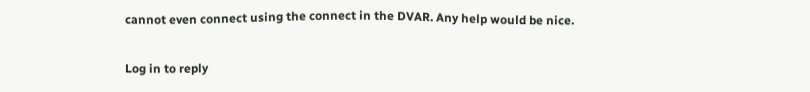cannot even connect using the connect in the DVAR. Any help would be nice.

Log in to reply